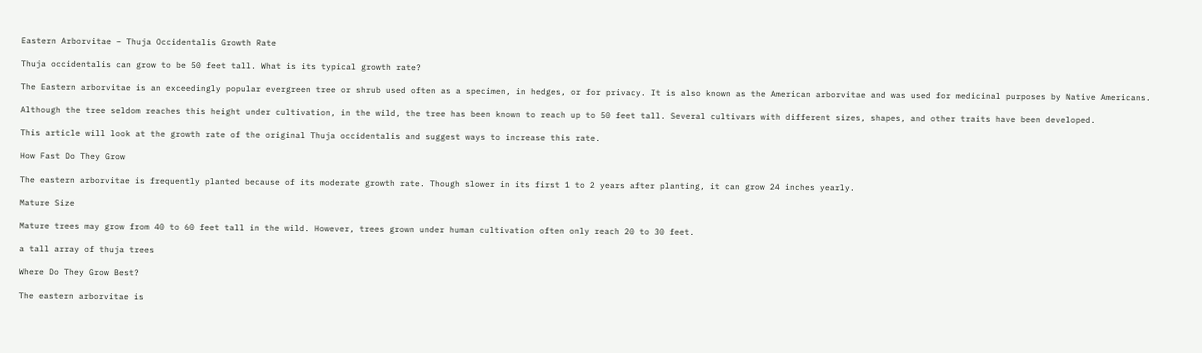Eastern Arborvitae – Thuja Occidentalis Growth Rate

Thuja occidentalis can grow to be 50 feet tall. What is its typical growth rate?

The Eastern arborvitae is an exceedingly popular evergreen tree or shrub used often as a specimen, in hedges, or for privacy. It is also known as the American arborvitae and was used for medicinal purposes by Native Americans.

Although the tree seldom reaches this height under cultivation, in the wild, the tree has been known to reach up to 50 feet tall. Several cultivars with different sizes, shapes, and other traits have been developed.

This article will look at the growth rate of the original Thuja occidentalis and suggest ways to increase this rate.

How Fast Do They Grow

The eastern arborvitae is frequently planted because of its moderate growth rate. Though slower in its first 1 to 2 years after planting, it can grow 24 inches yearly.

Mature Size

Mature trees may grow from 40 to 60 feet tall in the wild. However, trees grown under human cultivation often only reach 20 to 30 feet.

a tall array of thuja trees

Where Do They Grow Best?

The eastern arborvitae is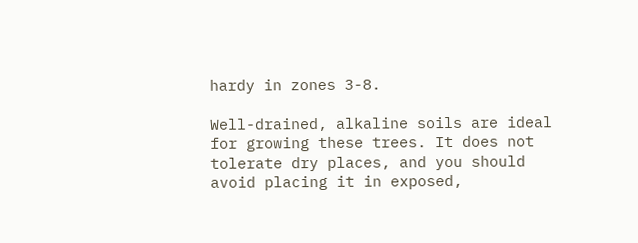hardy in zones 3-8.

Well-drained, alkaline soils are ideal for growing these trees. It does not tolerate dry places, and you should avoid placing it in exposed,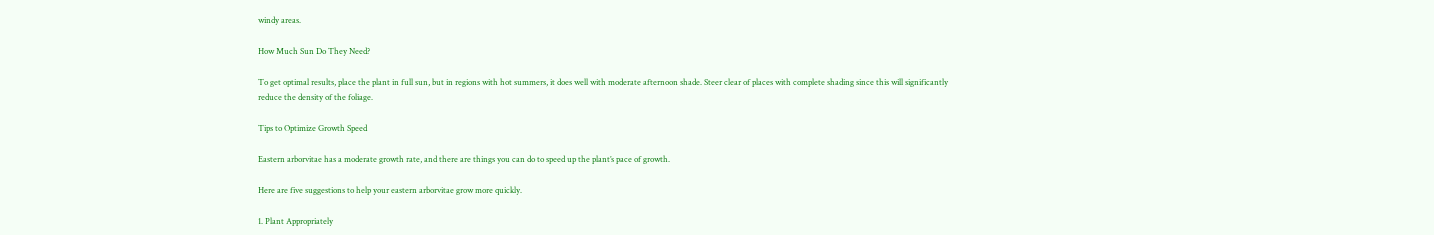windy areas.

How Much Sun Do They Need?

To get optimal results, place the plant in full sun, but in regions with hot summers, it does well with moderate afternoon shade. Steer clear of places with complete shading since this will significantly reduce the density of the foliage.

Tips to Optimize Growth Speed

Eastern arborvitae has a moderate growth rate, and there are things you can do to speed up the plant’s pace of growth.

Here are five suggestions to help your eastern arborvitae grow more quickly.

1. Plant Appropriately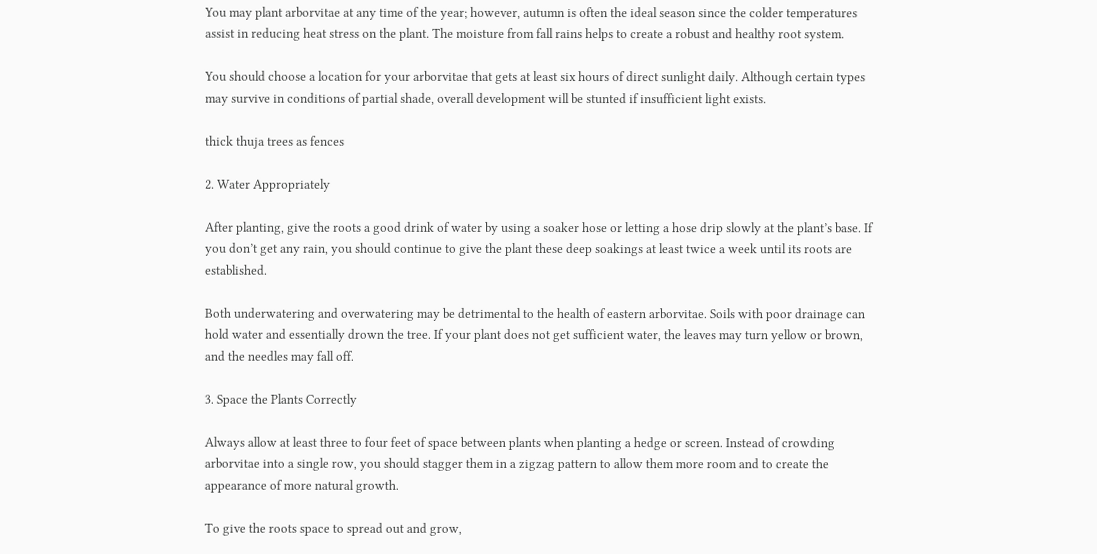You may plant arborvitae at any time of the year; however, autumn is often the ideal season since the colder temperatures assist in reducing heat stress on the plant. The moisture from fall rains helps to create a robust and healthy root system.

You should choose a location for your arborvitae that gets at least six hours of direct sunlight daily. Although certain types may survive in conditions of partial shade, overall development will be stunted if insufficient light exists.

thick thuja trees as fences

2. Water Appropriately

After planting, give the roots a good drink of water by using a soaker hose or letting a hose drip slowly at the plant’s base. If you don’t get any rain, you should continue to give the plant these deep soakings at least twice a week until its roots are established.

Both underwatering and overwatering may be detrimental to the health of eastern arborvitae. Soils with poor drainage can hold water and essentially drown the tree. If your plant does not get sufficient water, the leaves may turn yellow or brown, and the needles may fall off.

3. Space the Plants Correctly

Always allow at least three to four feet of space between plants when planting a hedge or screen. Instead of crowding arborvitae into a single row, you should stagger them in a zigzag pattern to allow them more room and to create the appearance of more natural growth.

To give the roots space to spread out and grow,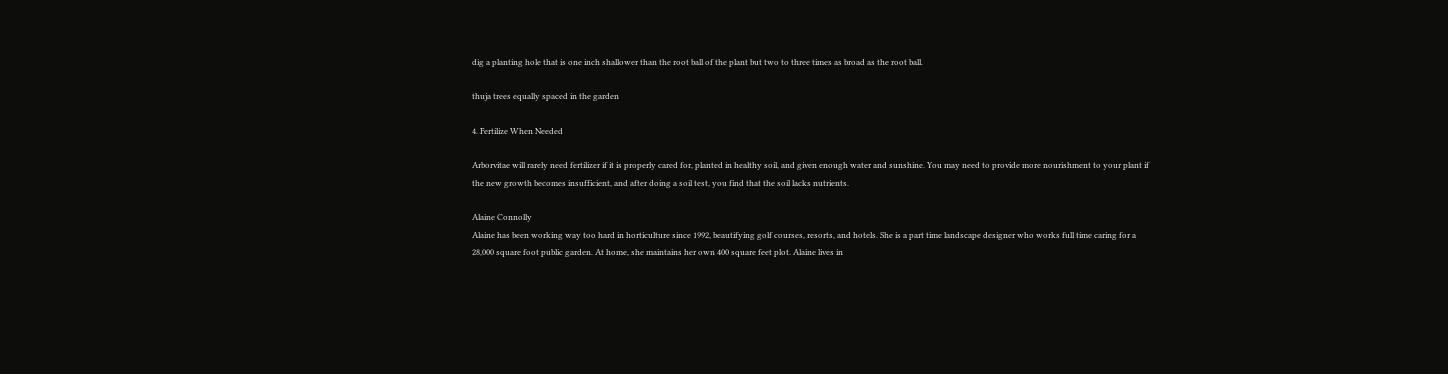dig a planting hole that is one inch shallower than the root ball of the plant but two to three times as broad as the root ball.

thuja trees equally spaced in the garden

4. Fertilize When Needed

Arborvitae will rarely need fertilizer if it is properly cared for, planted in healthy soil, and given enough water and sunshine. You may need to provide more nourishment to your plant if the new growth becomes insufficient, and after doing a soil test, you find that the soil lacks nutrients.

Alaine Connolly
Alaine has been working way too hard in horticulture since 1992, beautifying golf courses, resorts, and hotels. She is a part time landscape designer who works full time caring for a 28,000 square foot public garden. At home, she maintains her own 400 square feet plot. Alaine lives in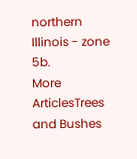northern Illinois - zone 5b.
More ArticlesTrees and Bushes